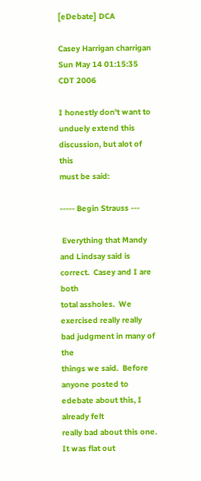[eDebate] DCA

Casey Harrigan charrigan
Sun May 14 01:15:35 CDT 2006

I honestly don't want to unduely extend this discussion, but alot of this
must be said:

----- Begin Strauss ---

 Everything that Mandy and Lindsay said is correct.  Casey and I are both
total assholes.  We exercised really really bad judgment in many of the
things we said.  Before anyone posted to edebate about this, I already felt
really bad about this one.  It was flat out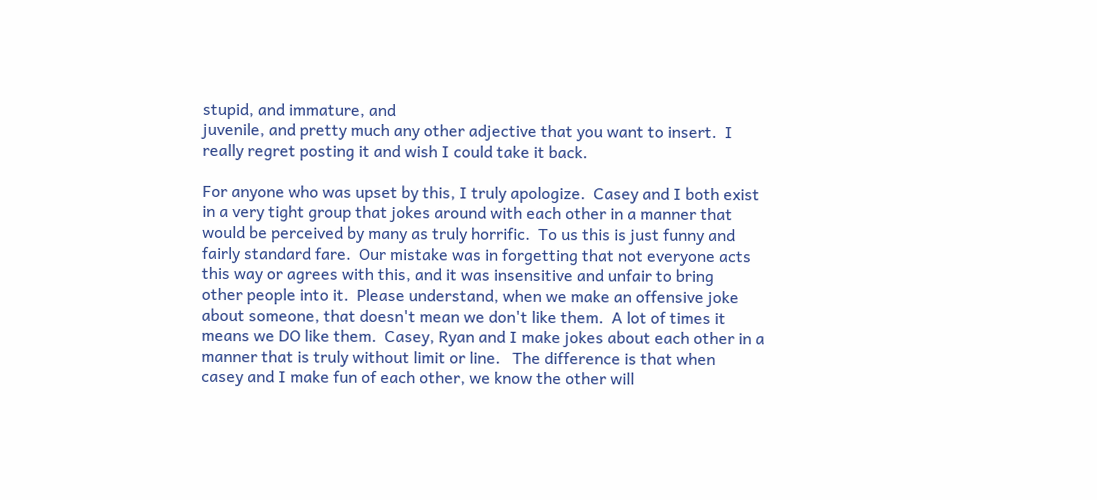stupid, and immature, and
juvenile, and pretty much any other adjective that you want to insert.  I
really regret posting it and wish I could take it back.

For anyone who was upset by this, I truly apologize.  Casey and I both exist
in a very tight group that jokes around with each other in a manner that
would be perceived by many as truly horrific.  To us this is just funny and
fairly standard fare.  Our mistake was in forgetting that not everyone acts
this way or agrees with this, and it was insensitive and unfair to bring
other people into it.  Please understand, when we make an offensive joke
about someone, that doesn't mean we don't like them.  A lot of times it
means we DO like them.  Casey, Ryan and I make jokes about each other in a
manner that is truly without limit or line.   The difference is that when
casey and I make fun of each other, we know the other will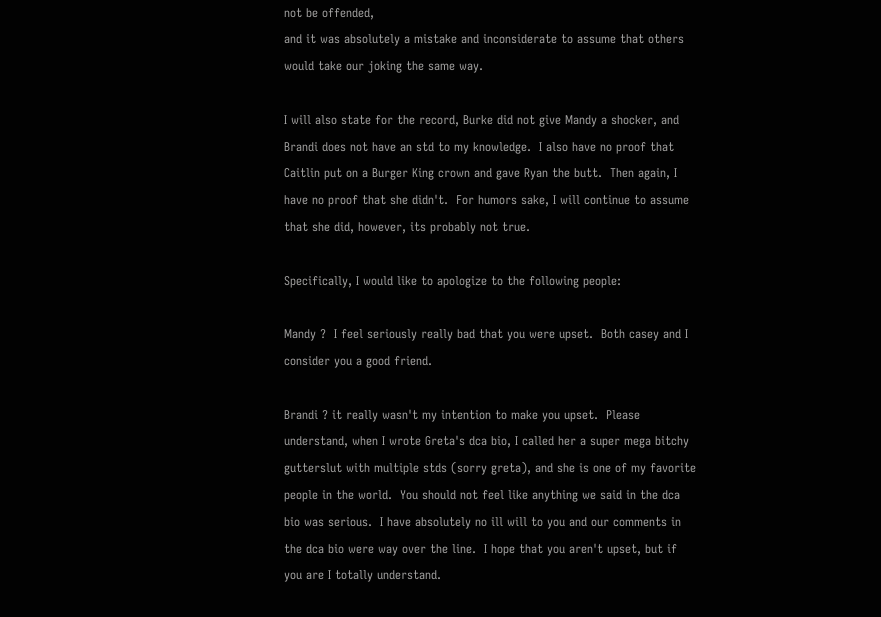not be offended,
and it was absolutely a mistake and inconsiderate to assume that others
would take our joking the same way.

I will also state for the record, Burke did not give Mandy a shocker, and
Brandi does not have an std to my knowledge.  I also have no proof that
Caitlin put on a Burger King crown and gave Ryan the butt.  Then again, I
have no proof that she didn't.  For humors sake, I will continue to assume
that she did, however, its probably not true.

Specifically, I would like to apologize to the following people:

Mandy ?  I feel seriously really bad that you were upset.  Both casey and I
consider you a good friend.

Brandi ? it really wasn't my intention to make you upset.  Please
understand, when I wrote Greta's dca bio, I called her a super mega bitchy
gutterslut with multiple stds (sorry greta), and she is one of my favorite
people in the world.  You should not feel like anything we said in the dca
bio was serious.  I have absolutely no ill will to you and our comments in
the dca bio were way over the line.  I hope that you aren't upset, but if
you are I totally understand.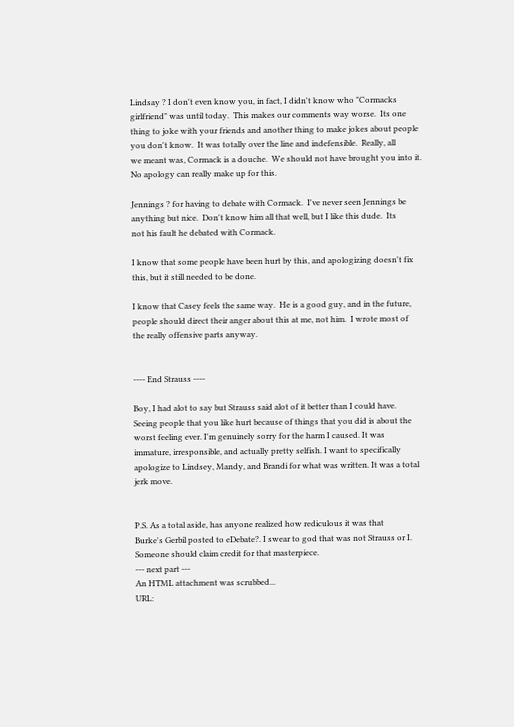Lindsay ? I don't even know you, in fact, I didn't know who "Cormacks
girlfriend" was until today.  This makes our comments way worse.  Its one
thing to joke with your friends and another thing to make jokes about people
you don't know.  It was totally over the line and indefensible.  Really, all
we meant was, Cormack is a douche.  We should not have brought you into it.
No apology can really make up for this.

Jennings ? for having to debate with Cormack.  I've never seen Jennings be
anything but nice.  Don't know him all that well, but I like this dude.  Its
not his fault he debated with Cormack.

I know that some people have been hurt by this, and apologizing doesn't fix
this, but it still needed to be done.

I know that Casey feels the same way.  He is a good guy, and in the future,
people should direct their anger about this at me, not him.  I wrote most of
the really offensive parts anyway.


---- End Strauss ----

Boy, I had alot to say but Strauss said alot of it better than I could have.
Seeing people that you like hurt because of things that you did is about the
worst feeling ever. I'm genuinely sorry for the harm I caused. It was
immature, irresponsible, and actually pretty selfish. I want to specifically
apologize to Lindsey, Mandy, and Brandi for what was written. It was a total
jerk move.


P.S. As a total aside, has anyone realized how rediculous it was that
Burke's Gerbil posted to eDebate?. I swear to god that was not Strauss or I.
Someone should claim credit for that masterpiece.
--- next part ---
An HTML attachment was scrubbed...
URL: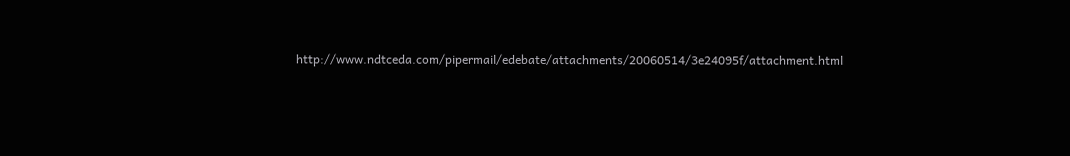http://www.ndtceda.com/pipermail/edebate/attachments/20060514/3e24095f/attachment.html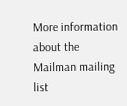More information about the Mailman mailing list